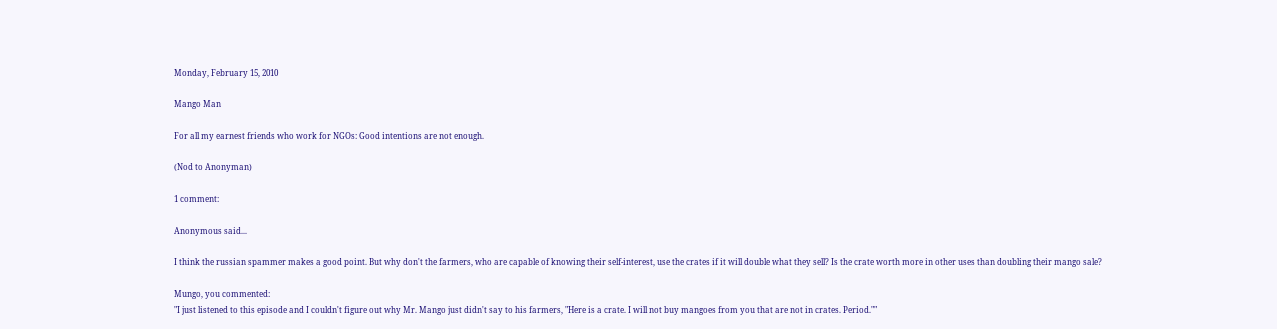Monday, February 15, 2010

Mango Man

For all my earnest friends who work for NGOs: Good intentions are not enough.

(Nod to Anonyman)

1 comment:

Anonymous said...

I think the russian spammer makes a good point. But why don't the farmers, who are capable of knowing their self-interest, use the crates if it will double what they sell? Is the crate worth more in other uses than doubling their mango sale?

Mungo, you commented:
"I just listened to this episode and I couldn't figure out why Mr. Mango just didn't say to his farmers, "Here is a crate. I will not buy mangoes from you that are not in crates. Period.""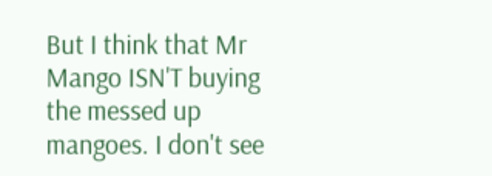But I think that Mr Mango ISN'T buying the messed up mangoes. I don't see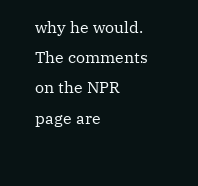why he would. The comments on the NPR page are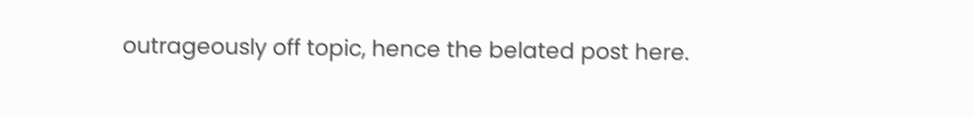outrageously off topic, hence the belated post here.